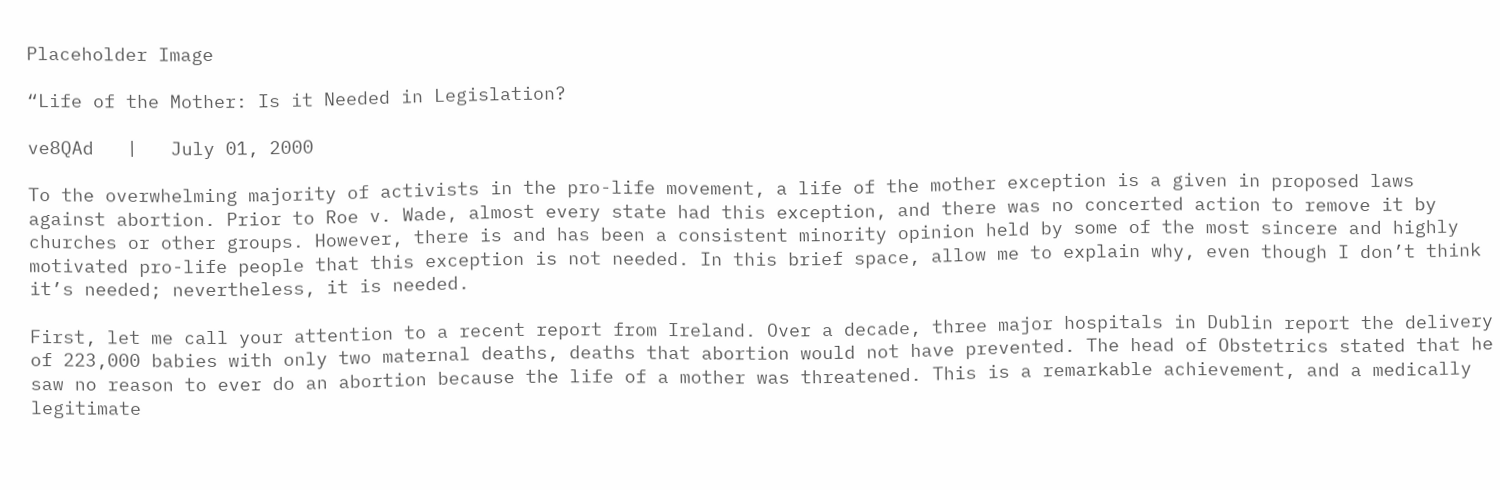Placeholder Image

“Life of the Mother: Is it Needed in Legislation?

ve8QAd   |   July 01, 2000

To the overwhelming majority of activists in the pro-life movement, a life of the mother exception is a given in proposed laws against abortion. Prior to Roe v. Wade, almost every state had this exception, and there was no concerted action to remove it by churches or other groups. However, there is and has been a consistent minority opinion held by some of the most sincere and highly motivated pro-life people that this exception is not needed. In this brief space, allow me to explain why, even though I don’t think it’s needed; nevertheless, it is needed.

First, let me call your attention to a recent report from Ireland. Over a decade, three major hospitals in Dublin report the delivery of 223,000 babies with only two maternal deaths, deaths that abortion would not have prevented. The head of Obstetrics stated that he saw no reason to ever do an abortion because the life of a mother was threatened. This is a remarkable achievement, and a medically legitimate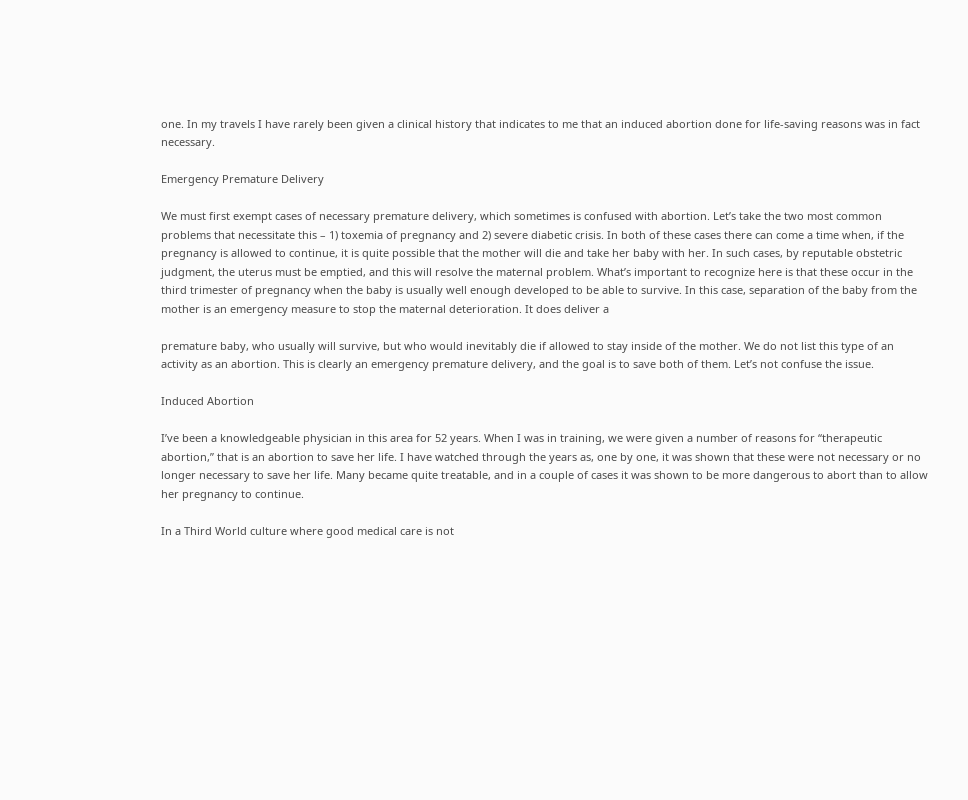one. In my travels I have rarely been given a clinical history that indicates to me that an induced abortion done for life-saving reasons was in fact necessary.

Emergency Premature Delivery

We must first exempt cases of necessary premature delivery, which sometimes is confused with abortion. Let’s take the two most common problems that necessitate this – 1) toxemia of pregnancy and 2) severe diabetic crisis. In both of these cases there can come a time when, if the pregnancy is allowed to continue, it is quite possible that the mother will die and take her baby with her. In such cases, by reputable obstetric judgment, the uterus must be emptied, and this will resolve the maternal problem. What’s important to recognize here is that these occur in the third trimester of pregnancy when the baby is usually well enough developed to be able to survive. In this case, separation of the baby from the mother is an emergency measure to stop the maternal deterioration. It does deliver a

premature baby, who usually will survive, but who would inevitably die if allowed to stay inside of the mother. We do not list this type of an activity as an abortion. This is clearly an emergency premature delivery, and the goal is to save both of them. Let’s not confuse the issue.

Induced Abortion

I’ve been a knowledgeable physician in this area for 52 years. When I was in training, we were given a number of reasons for “therapeutic abortion,” that is an abortion to save her life. I have watched through the years as, one by one, it was shown that these were not necessary or no longer necessary to save her life. Many became quite treatable, and in a couple of cases it was shown to be more dangerous to abort than to allow her pregnancy to continue.

In a Third World culture where good medical care is not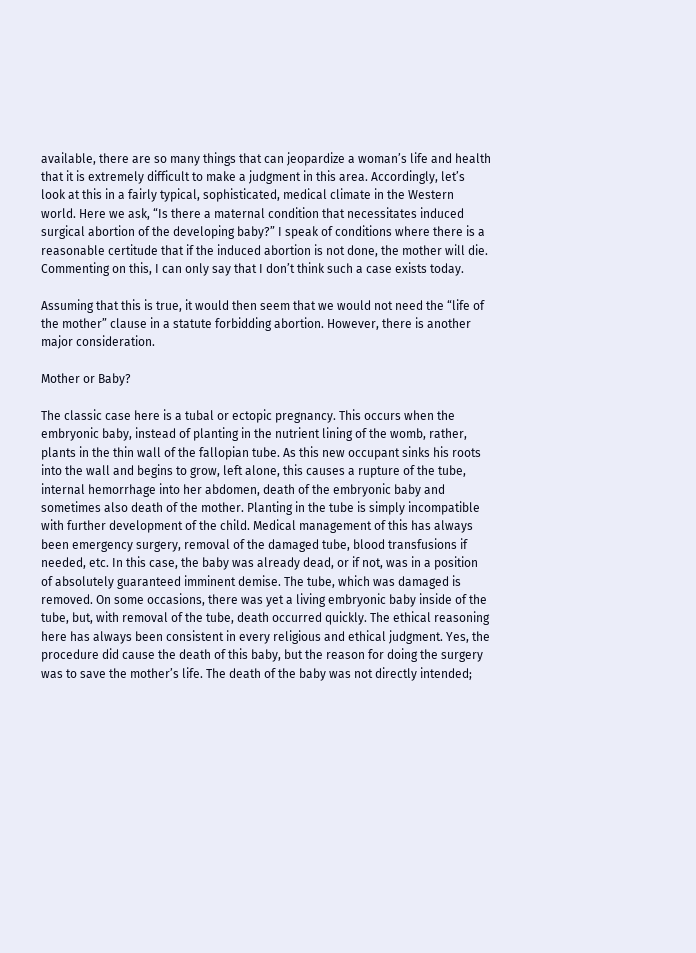available, there are so many things that can jeopardize a woman’s life and health that it is extremely difficult to make a judgment in this area. Accordingly, let’s look at this in a fairly typical, sophisticated, medical climate in the Western world. Here we ask, “Is there a maternal condition that necessitates induced surgical abortion of the developing baby?” I speak of conditions where there is a reasonable certitude that if the induced abortion is not done, the mother will die. Commenting on this, I can only say that I don’t think such a case exists today.

Assuming that this is true, it would then seem that we would not need the “life of the mother” clause in a statute forbidding abortion. However, there is another major consideration.

Mother or Baby?

The classic case here is a tubal or ectopic pregnancy. This occurs when the embryonic baby, instead of planting in the nutrient lining of the womb, rather, plants in the thin wall of the fallopian tube. As this new occupant sinks his roots into the wall and begins to grow, left alone, this causes a rupture of the tube, internal hemorrhage into her abdomen, death of the embryonic baby and sometimes also death of the mother. Planting in the tube is simply incompatible with further development of the child. Medical management of this has always been emergency surgery, removal of the damaged tube, blood transfusions if needed, etc. In this case, the baby was already dead, or if not, was in a position of absolutely guaranteed imminent demise. The tube, which was damaged is removed. On some occasions, there was yet a living embryonic baby inside of the tube, but, with removal of the tube, death occurred quickly. The ethical reasoning here has always been consistent in every religious and ethical judgment. Yes, the procedure did cause the death of this baby, but the reason for doing the surgery was to save the mother’s life. The death of the baby was not directly intended;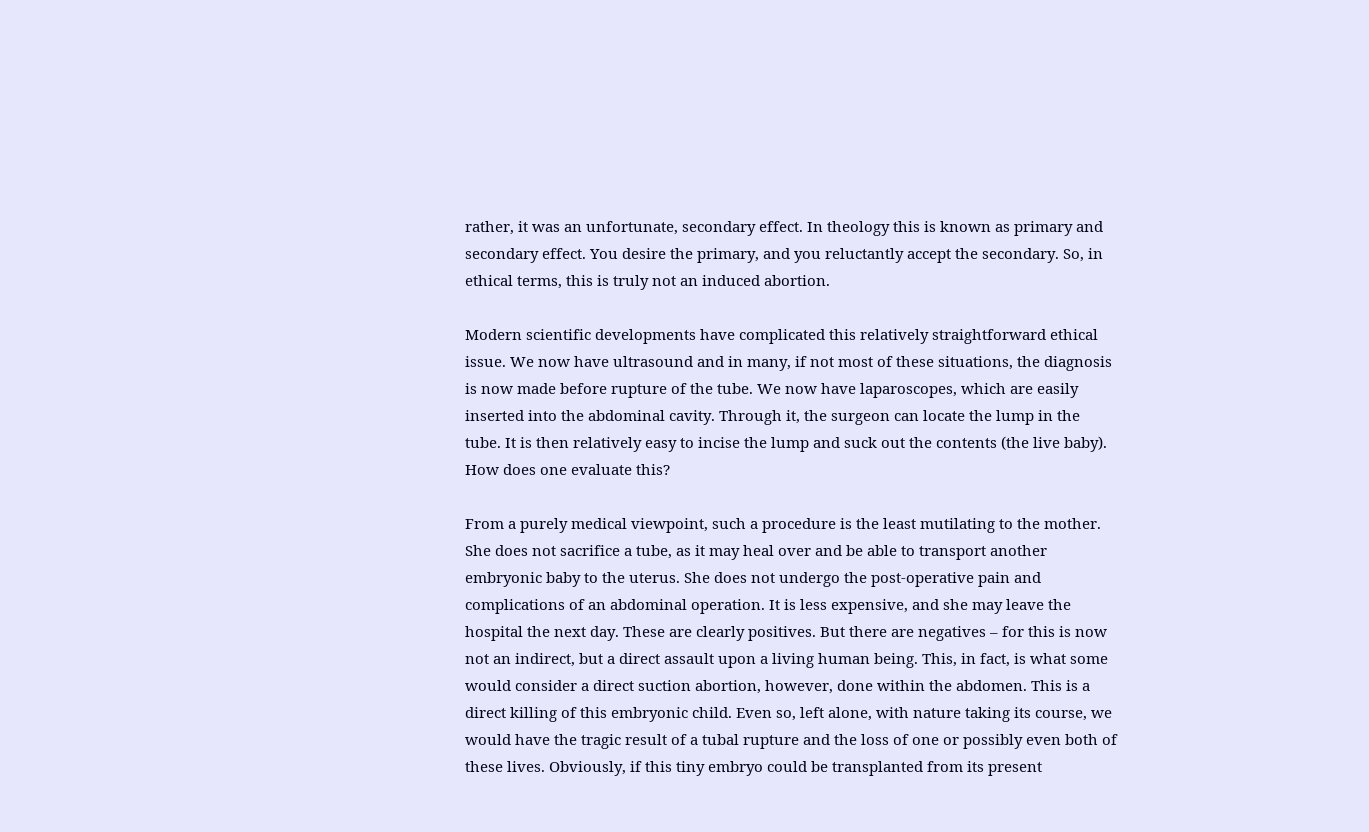rather, it was an unfortunate, secondary effect. In theology this is known as primary and secondary effect. You desire the primary, and you reluctantly accept the secondary. So, in ethical terms, this is truly not an induced abortion.

Modern scientific developments have complicated this relatively straightforward ethical issue. We now have ultrasound and in many, if not most of these situations, the diagnosis is now made before rupture of the tube. We now have laparoscopes, which are easily inserted into the abdominal cavity. Through it, the surgeon can locate the lump in the tube. It is then relatively easy to incise the lump and suck out the contents (the live baby). How does one evaluate this?

From a purely medical viewpoint, such a procedure is the least mutilating to the mother. She does not sacrifice a tube, as it may heal over and be able to transport another embryonic baby to the uterus. She does not undergo the post-operative pain and complications of an abdominal operation. It is less expensive, and she may leave the hospital the next day. These are clearly positives. But there are negatives – for this is now not an indirect, but a direct assault upon a living human being. This, in fact, is what some would consider a direct suction abortion, however, done within the abdomen. This is a direct killing of this embryonic child. Even so, left alone, with nature taking its course, we would have the tragic result of a tubal rupture and the loss of one or possibly even both of these lives. Obviously, if this tiny embryo could be transplanted from its present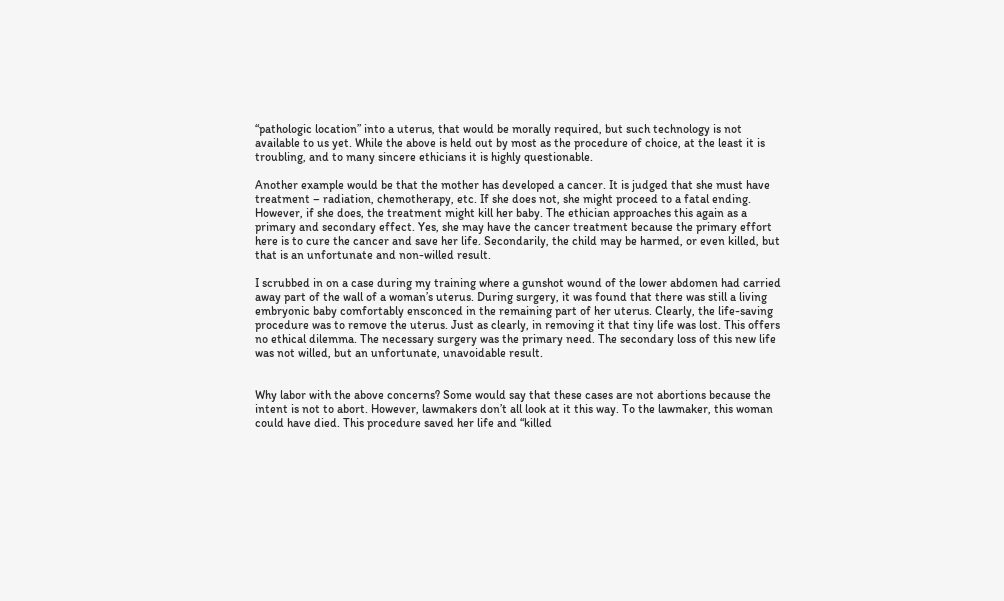“pathologic location” into a uterus, that would be morally required, but such technology is not available to us yet. While the above is held out by most as the procedure of choice, at the least it is troubling, and to many sincere ethicians it is highly questionable.

Another example would be that the mother has developed a cancer. It is judged that she must have treatment – radiation, chemotherapy, etc. If she does not, she might proceed to a fatal ending. However, if she does, the treatment might kill her baby. The ethician approaches this again as a primary and secondary effect. Yes, she may have the cancer treatment because the primary effort here is to cure the cancer and save her life. Secondarily, the child may be harmed, or even killed, but that is an unfortunate and non-willed result.

I scrubbed in on a case during my training where a gunshot wound of the lower abdomen had carried away part of the wall of a woman’s uterus. During surgery, it was found that there was still a living embryonic baby comfortably ensconced in the remaining part of her uterus. Clearly, the life-saving procedure was to remove the uterus. Just as clearly, in removing it that tiny life was lost. This offers no ethical dilemma. The necessary surgery was the primary need. The secondary loss of this new life was not willed, but an unfortunate, unavoidable result.


Why labor with the above concerns? Some would say that these cases are not abortions because the intent is not to abort. However, lawmakers don’t all look at it this way. To the lawmaker, this woman could have died. This procedure saved her life and “killed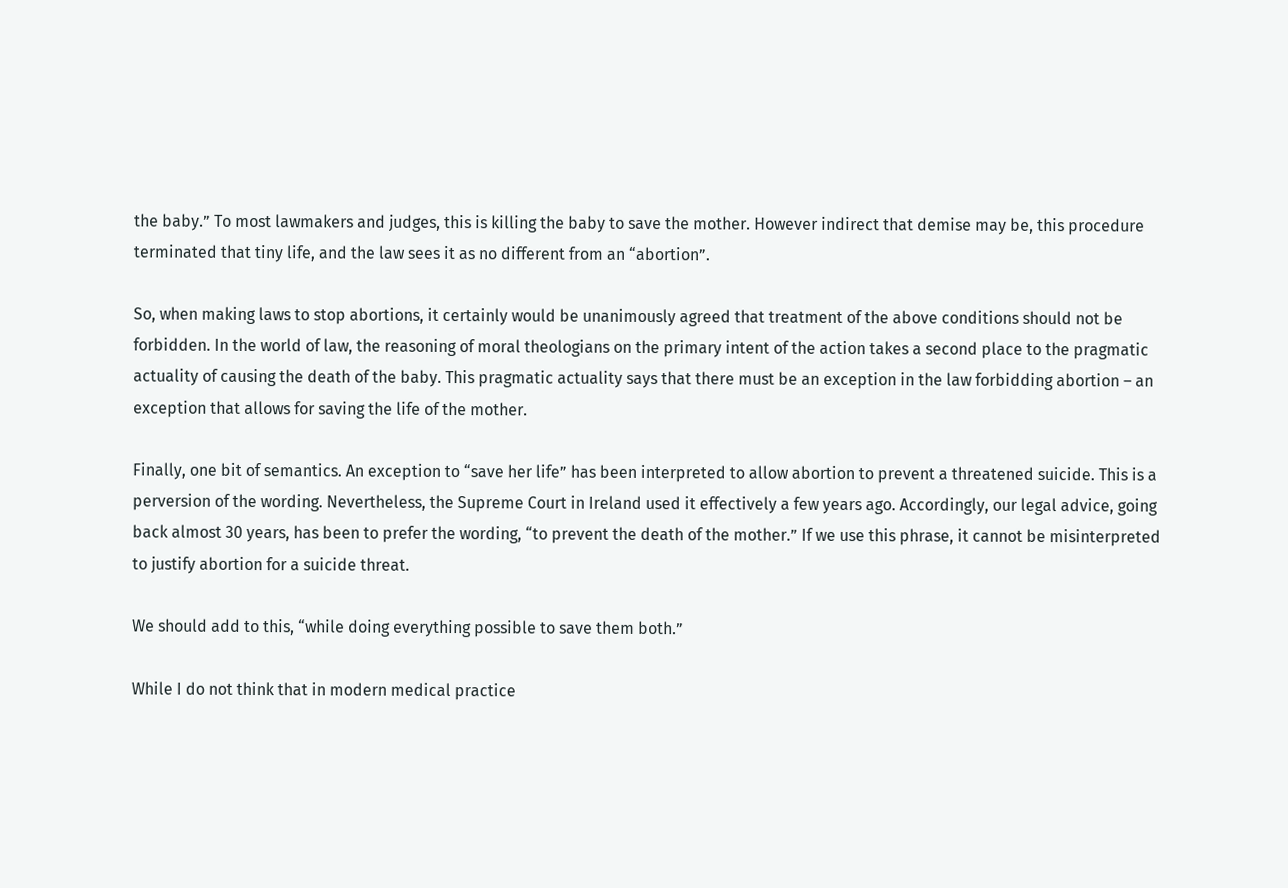the baby.” To most lawmakers and judges, this is killing the baby to save the mother. However indirect that demise may be, this procedure terminated that tiny life, and the law sees it as no different from an “abortion”.

So, when making laws to stop abortions, it certainly would be unanimously agreed that treatment of the above conditions should not be forbidden. In the world of law, the reasoning of moral theologians on the primary intent of the action takes a second place to the pragmatic actuality of causing the death of the baby. This pragmatic actuality says that there must be an exception in the law forbidding abortion – an exception that allows for saving the life of the mother.

Finally, one bit of semantics. An exception to “save her life” has been interpreted to allow abortion to prevent a threatened suicide. This is a perversion of the wording. Nevertheless, the Supreme Court in Ireland used it effectively a few years ago. Accordingly, our legal advice, going back almost 30 years, has been to prefer the wording, “to prevent the death of the mother.” If we use this phrase, it cannot be misinterpreted to justify abortion for a suicide threat.

We should add to this, “while doing everything possible to save them both.”

While I do not think that in modern medical practice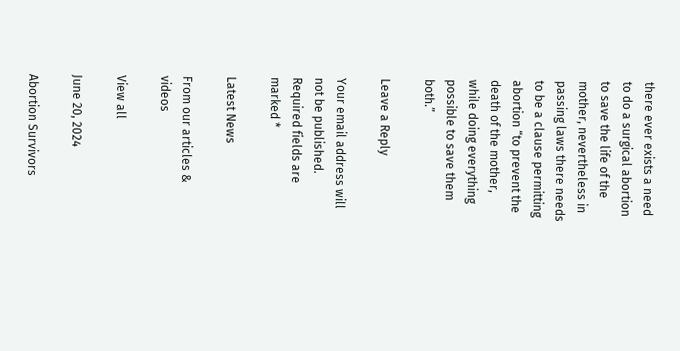there ever exists a need to do a surgical abortion to save the life of the mother, nevertheless in passing laws there needs to be a clause permitting abortion “to prevent the death of the mother, while doing everything possible to save them both.”

Leave a Reply

Your email address will not be published. Required fields are marked *

Latest News

From our articles & videos

View all

June 20, 2024

Abortion Survivors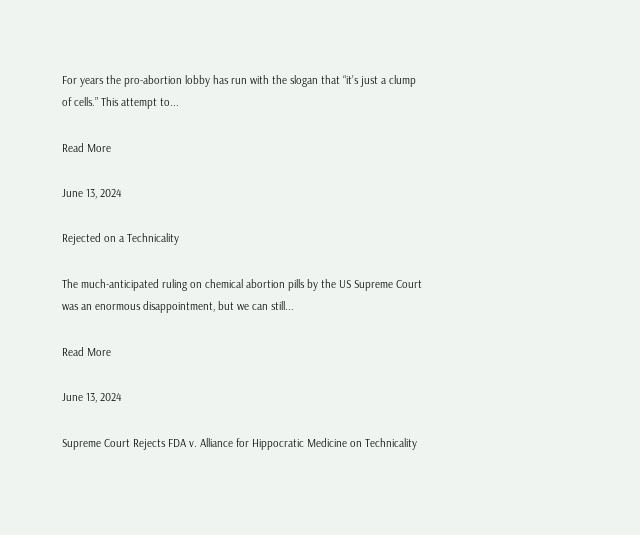For years the pro-abortion lobby has run with the slogan that “it’s just a clump of cells.” This attempt to...

Read More

June 13, 2024

Rejected on a Technicality

The much-anticipated ruling on chemical abortion pills by the US Supreme Court was an enormous disappointment, but we can still...

Read More

June 13, 2024

Supreme Court Rejects FDA v. Alliance for Hippocratic Medicine on Technicality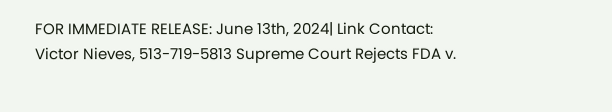FOR IMMEDIATE RELEASE: June 13th, 2024| Link Contact: Victor Nieves, 513-719-5813 Supreme Court Rejects FDA v.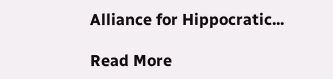Alliance for Hippocratic...

Read More